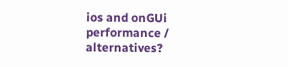ios and onGUi performance / alternatives?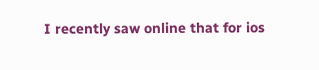I recently saw online that for ios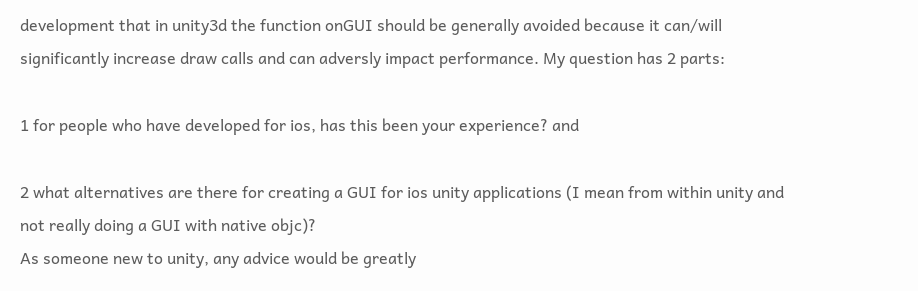development that in unity3d the function onGUI should be generally avoided because it can/will significantly increase draw calls and can adversly impact performance. My question has 2 parts:

1 for people who have developed for ios, has this been your experience? and

2 what alternatives are there for creating a GUI for ios unity applications (I mean from within unity and not really doing a GUI with native objc)?
As someone new to unity, any advice would be greatly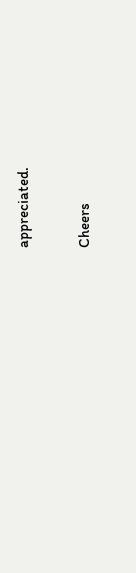appreciated.

Cheers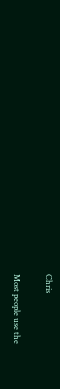Chris

Most people use the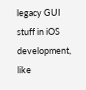legacy GUI stuff in iOS development, like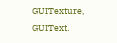GUITexture, GUIText.